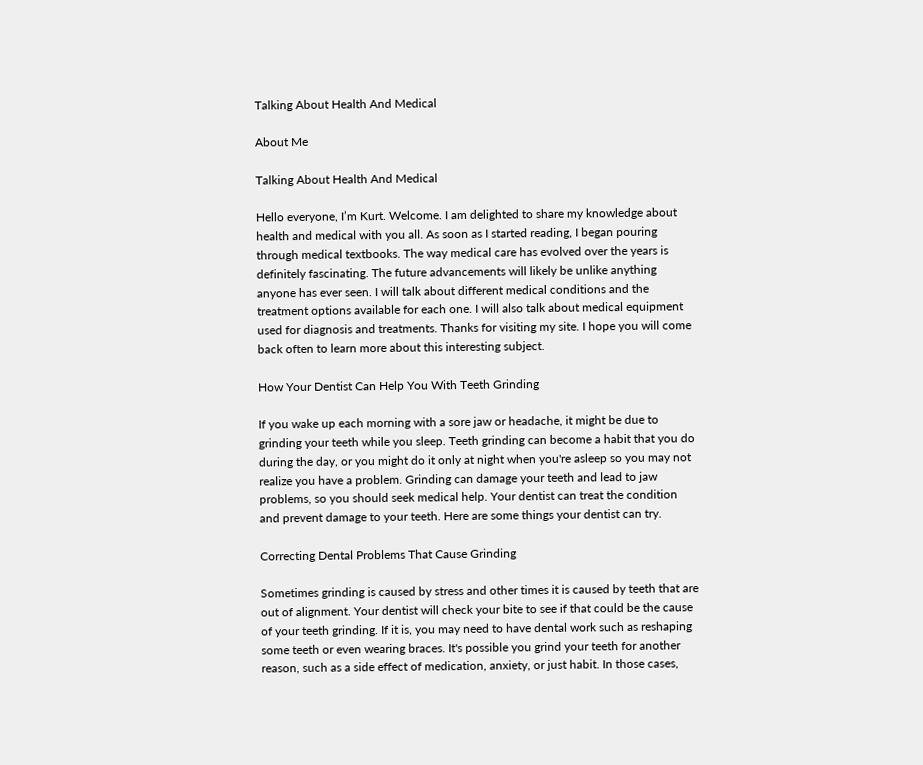Talking About Health And Medical

About Me

Talking About Health And Medical

Hello everyone, I’m Kurt. Welcome. I am delighted to share my knowledge about health and medical with you all. As soon as I started reading, I began pouring through medical textbooks. The way medical care has evolved over the years is definitely fascinating. The future advancements will likely be unlike anything anyone has ever seen. I will talk about different medical conditions and the treatment options available for each one. I will also talk about medical equipment used for diagnosis and treatments. Thanks for visiting my site. I hope you will come back often to learn more about this interesting subject.

How Your Dentist Can Help You With Teeth Grinding

If you wake up each morning with a sore jaw or headache, it might be due to grinding your teeth while you sleep. Teeth grinding can become a habit that you do during the day, or you might do it only at night when you're asleep so you may not realize you have a problem. Grinding can damage your teeth and lead to jaw problems, so you should seek medical help. Your dentist can treat the condition and prevent damage to your teeth. Here are some things your dentist can try.

Correcting Dental Problems That Cause Grinding

Sometimes grinding is caused by stress and other times it is caused by teeth that are out of alignment. Your dentist will check your bite to see if that could be the cause of your teeth grinding. If it is, you may need to have dental work such as reshaping some teeth or even wearing braces. It's possible you grind your teeth for another reason, such as a side effect of medication, anxiety, or just habit. In those cases,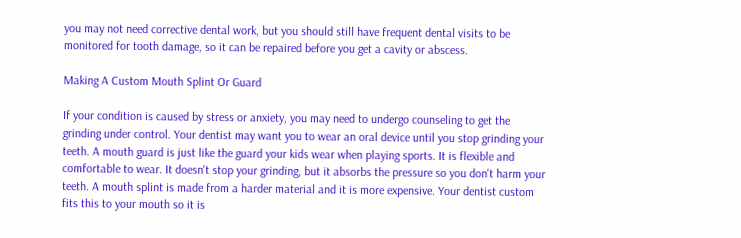you may not need corrective dental work, but you should still have frequent dental visits to be monitored for tooth damage, so it can be repaired before you get a cavity or abscess.

Making A Custom Mouth Splint Or Guard

If your condition is caused by stress or anxiety, you may need to undergo counseling to get the grinding under control. Your dentist may want you to wear an oral device until you stop grinding your teeth. A mouth guard is just like the guard your kids wear when playing sports. It is flexible and comfortable to wear. It doesn't stop your grinding, but it absorbs the pressure so you don't harm your teeth. A mouth splint is made from a harder material and it is more expensive. Your dentist custom fits this to your mouth so it is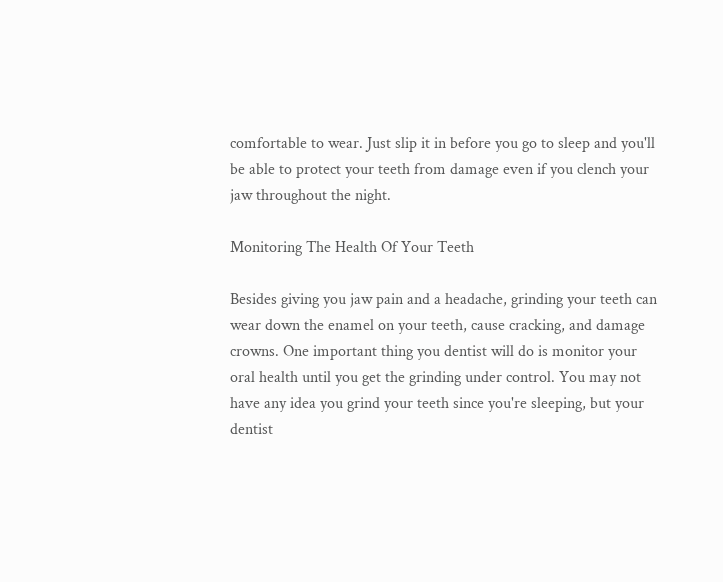comfortable to wear. Just slip it in before you go to sleep and you'll be able to protect your teeth from damage even if you clench your jaw throughout the night.

Monitoring The Health Of Your Teeth

Besides giving you jaw pain and a headache, grinding your teeth can wear down the enamel on your teeth, cause cracking, and damage crowns. One important thing you dentist will do is monitor your oral health until you get the grinding under control. You may not have any idea you grind your teeth since you're sleeping, but your dentist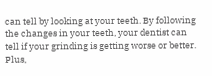can tell by looking at your teeth. By following the changes in your teeth, your dentist can tell if your grinding is getting worse or better. Plus,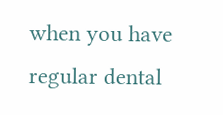when you have regular dental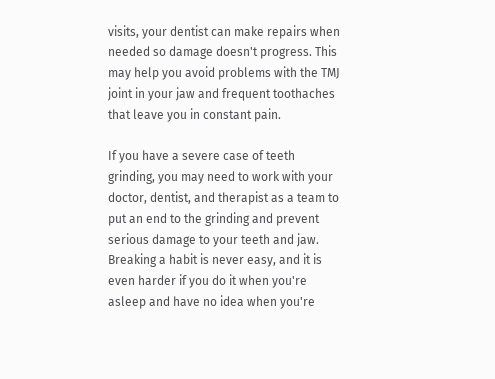visits, your dentist can make repairs when needed so damage doesn't progress. This may help you avoid problems with the TMJ joint in your jaw and frequent toothaches that leave you in constant pain.

If you have a severe case of teeth grinding, you may need to work with your doctor, dentist, and therapist as a team to put an end to the grinding and prevent serious damage to your teeth and jaw. Breaking a habit is never easy, and it is even harder if you do it when you're asleep and have no idea when you're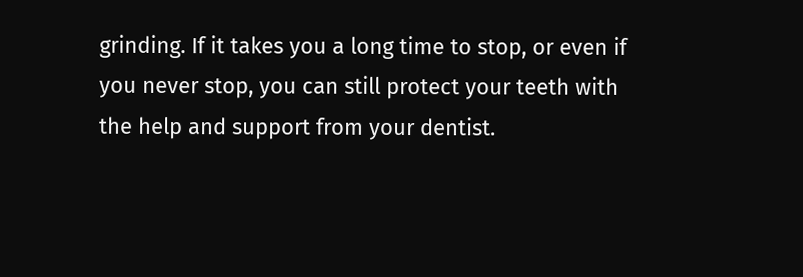grinding. If it takes you a long time to stop, or even if you never stop, you can still protect your teeth with the help and support from your dentist.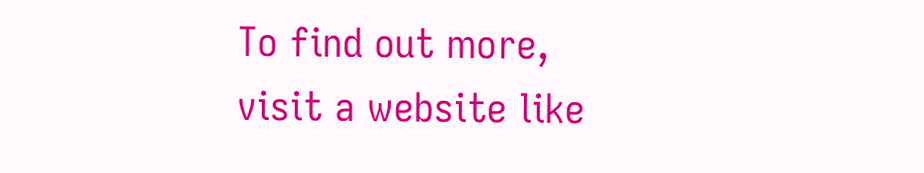To find out more, visit a website like